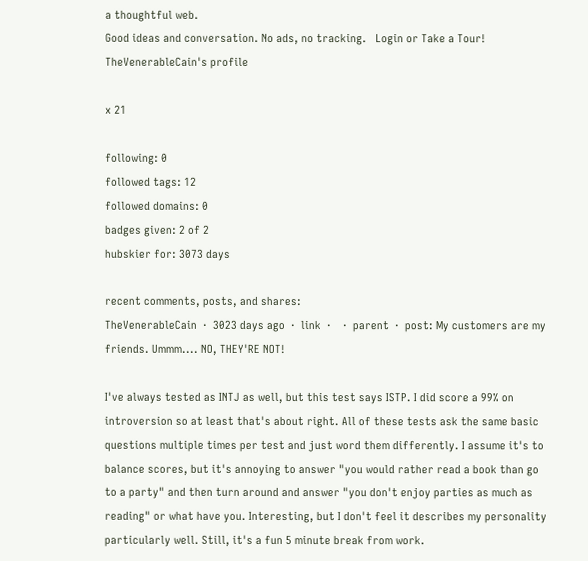a thoughtful web.
Good ideas and conversation. No ads, no tracking.   Login or Take a Tour!
TheVenerableCain's profile

x 21

following: 0
followed tags: 12
followed domains: 0
badges given: 2 of 2
hubskier for: 3073 days

recent comments, posts, and shares:
TheVenerableCain  ·  3023 days ago  ·  link  ·    ·  parent  ·  post: My customers are my friends. Ummm.... NO, THEY'RE NOT!

I've always tested as INTJ as well, but this test says ISTP. I did score a 99% on introversion so at least that's about right. All of these tests ask the same basic questions multiple times per test and just word them differently. I assume it's to balance scores, but it's annoying to answer "you would rather read a book than go to a party" and then turn around and answer "you don't enjoy parties as much as reading" or what have you. Interesting, but I don't feel it describes my personality particularly well. Still, it's a fun 5 minute break from work.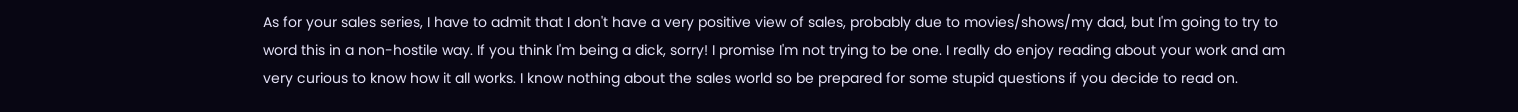As for your sales series, I have to admit that I don't have a very positive view of sales, probably due to movies/shows/my dad, but I'm going to try to word this in a non-hostile way. If you think I'm being a dick, sorry! I promise I'm not trying to be one. I really do enjoy reading about your work and am very curious to know how it all works. I know nothing about the sales world so be prepared for some stupid questions if you decide to read on.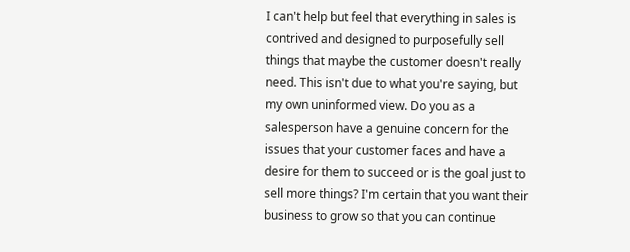I can't help but feel that everything in sales is contrived and designed to purposefully sell things that maybe the customer doesn't really need. This isn't due to what you're saying, but my own uninformed view. Do you as a salesperson have a genuine concern for the issues that your customer faces and have a desire for them to succeed or is the goal just to sell more things? I'm certain that you want their business to grow so that you can continue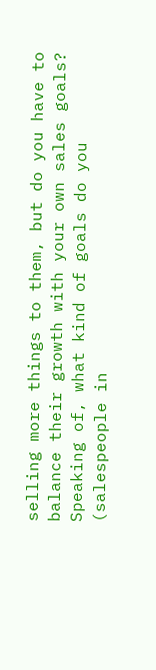selling more things to them, but do you have to balance their growth with your own sales goals? Speaking of, what kind of goals do you (salespeople in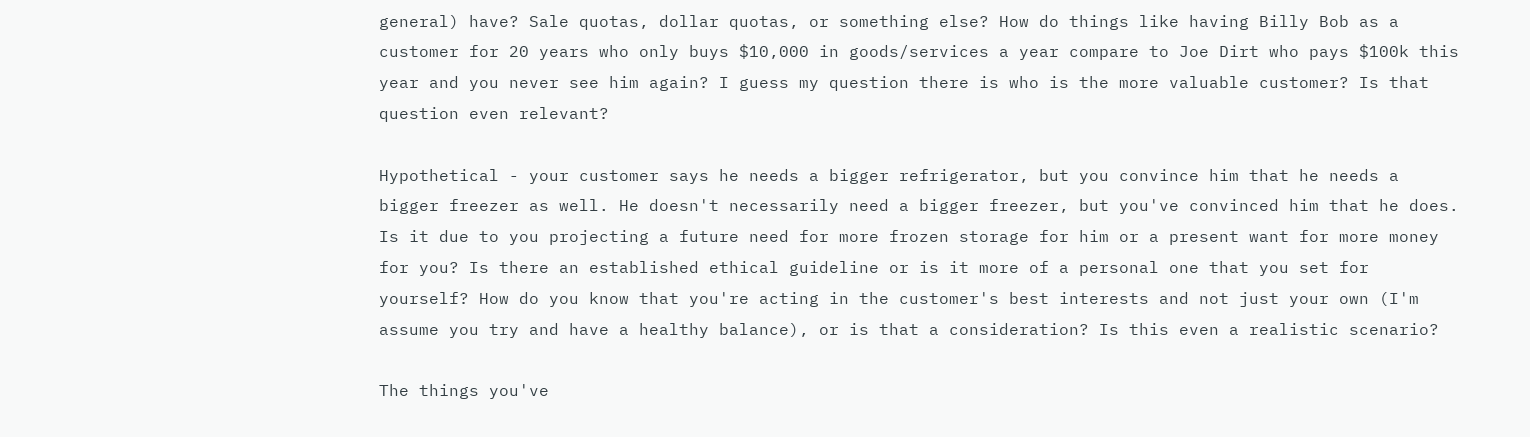general) have? Sale quotas, dollar quotas, or something else? How do things like having Billy Bob as a customer for 20 years who only buys $10,000 in goods/services a year compare to Joe Dirt who pays $100k this year and you never see him again? I guess my question there is who is the more valuable customer? Is that question even relevant?

Hypothetical - your customer says he needs a bigger refrigerator, but you convince him that he needs a bigger freezer as well. He doesn't necessarily need a bigger freezer, but you've convinced him that he does. Is it due to you projecting a future need for more frozen storage for him or a present want for more money for you? Is there an established ethical guideline or is it more of a personal one that you set for yourself? How do you know that you're acting in the customer's best interests and not just your own (I'm assume you try and have a healthy balance), or is that a consideration? Is this even a realistic scenario?

The things you've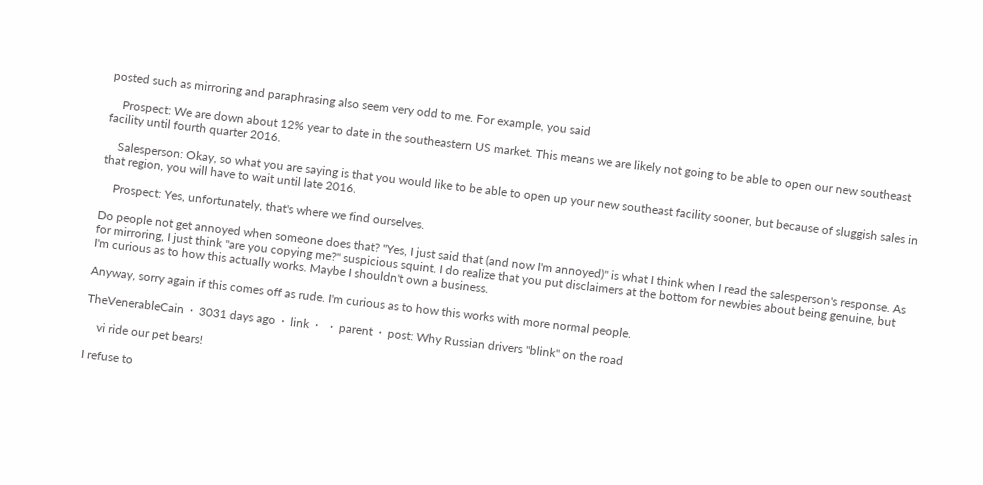posted such as mirroring and paraphrasing also seem very odd to me. For example, you said

    Prospect: We are down about 12% year to date in the southeastern US market. This means we are likely not going to be able to open our new southeast facility until fourth quarter 2016.

    Salesperson: Okay, so what you are saying is that you would like to be able to open up your new southeast facility sooner, but because of sluggish sales in that region, you will have to wait until late 2016.

    Prospect: Yes, unfortunately, that's where we find ourselves.

Do people not get annoyed when someone does that? "Yes, I just said that (and now I'm annoyed)" is what I think when I read the salesperson's response. As for mirroring, I just think "are you copying me?" suspicious squint. I do realize that you put disclaimers at the bottom for newbies about being genuine, but I'm curious as to how this actually works. Maybe I shouldn't own a business.

Anyway, sorry again if this comes off as rude. I'm curious as to how this works with more normal people.

TheVenerableCain  ·  3031 days ago  ·  link  ·    ·  parent  ·  post: Why Russian drivers "blink" on the road

    vi ride our pet bears!

I refuse to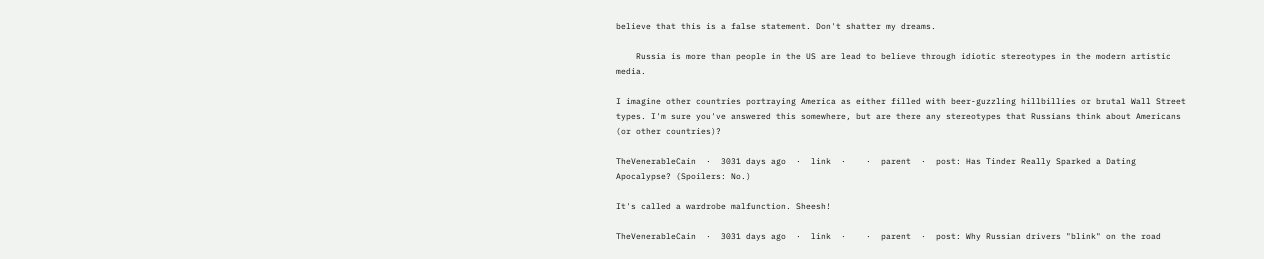believe that this is a false statement. Don't shatter my dreams.

    Russia is more than people in the US are lead to believe through idiotic stereotypes in the modern artistic media.

I imagine other countries portraying America as either filled with beer-guzzling hillbillies or brutal Wall Street types. I'm sure you've answered this somewhere, but are there any stereotypes that Russians think about Americans (or other countries)?

TheVenerableCain  ·  3031 days ago  ·  link  ·    ·  parent  ·  post: Has Tinder Really Sparked a Dating Apocalypse? (Spoilers: No.)

It's called a wardrobe malfunction. Sheesh!

TheVenerableCain  ·  3031 days ago  ·  link  ·    ·  parent  ·  post: Why Russian drivers "blink" on the road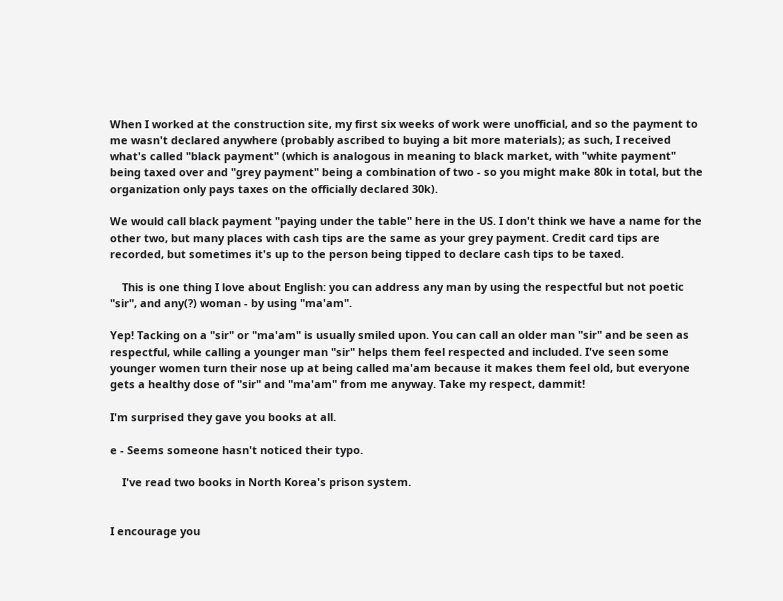When I worked at the construction site, my first six weeks of work were unofficial, and so the payment to me wasn't declared anywhere (probably ascribed to buying a bit more materials); as such, I received what's called "black payment" (which is analogous in meaning to black market, with "white payment" being taxed over and "grey payment" being a combination of two - so you might make 80k in total, but the organization only pays taxes on the officially declared 30k).

We would call black payment "paying under the table" here in the US. I don't think we have a name for the other two, but many places with cash tips are the same as your grey payment. Credit card tips are recorded, but sometimes it's up to the person being tipped to declare cash tips to be taxed.

    This is one thing I love about English: you can address any man by using the respectful but not poetic "sir", and any(?) woman - by using "ma'am".

Yep! Tacking on a "sir" or "ma'am" is usually smiled upon. You can call an older man "sir" and be seen as respectful, while calling a younger man "sir" helps them feel respected and included. I've seen some younger women turn their nose up at being called ma'am because it makes them feel old, but everyone gets a healthy dose of "sir" and "ma'am" from me anyway. Take my respect, dammit!

I'm surprised they gave you books at all.

e - Seems someone hasn't noticed their typo.

    I've read two books in North Korea's prison system.


I encourage you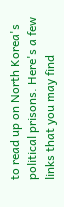to read up on North Korea's political prisons. Here's a few links that you may find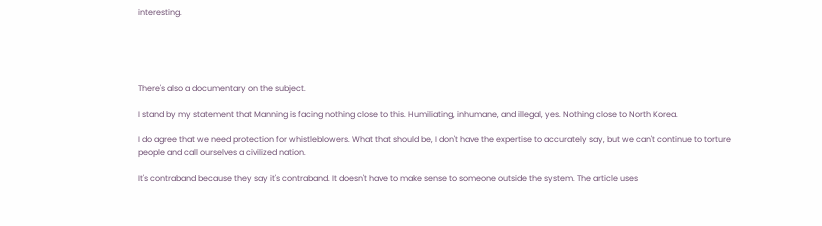interesting.





There's also a documentary on the subject.

I stand by my statement that Manning is facing nothing close to this. Humiliating, inhumane, and illegal, yes. Nothing close to North Korea.

I do agree that we need protection for whistleblowers. What that should be, I don't have the expertise to accurately say, but we can't continue to torture people and call ourselves a civilized nation.

It's contraband because they say it's contraband. It doesn't have to make sense to someone outside the system. The article uses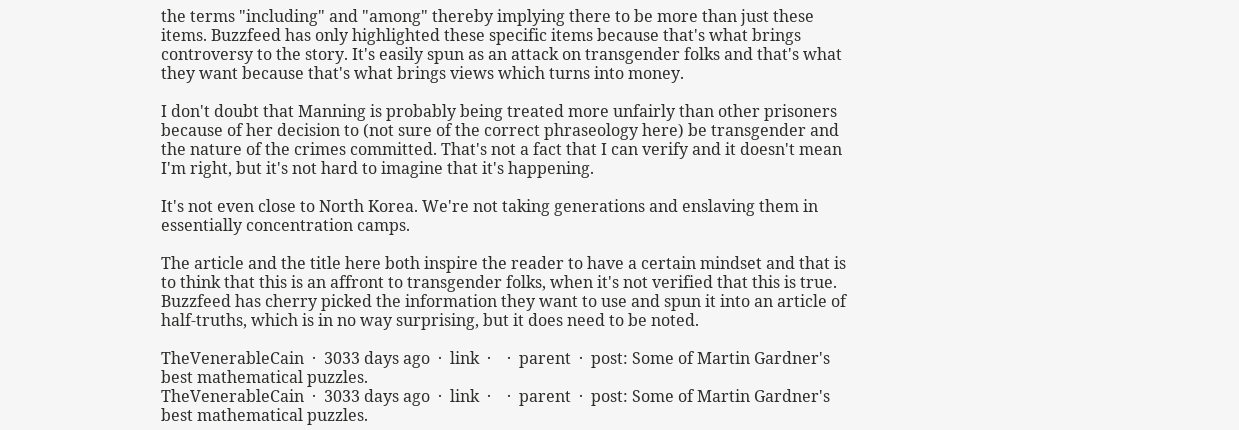the terms "including" and "among" thereby implying there to be more than just these items. Buzzfeed has only highlighted these specific items because that's what brings controversy to the story. It's easily spun as an attack on transgender folks and that's what they want because that's what brings views which turns into money.

I don't doubt that Manning is probably being treated more unfairly than other prisoners because of her decision to (not sure of the correct phraseology here) be transgender and the nature of the crimes committed. That's not a fact that I can verify and it doesn't mean I'm right, but it's not hard to imagine that it's happening.

It's not even close to North Korea. We're not taking generations and enslaving them in essentially concentration camps.

The article and the title here both inspire the reader to have a certain mindset and that is to think that this is an affront to transgender folks, when it's not verified that this is true. Buzzfeed has cherry picked the information they want to use and spun it into an article of half-truths, which is in no way surprising, but it does need to be noted.

TheVenerableCain  ·  3033 days ago  ·  link  ·    ·  parent  ·  post: Some of Martin Gardner's best mathematical puzzles.
TheVenerableCain  ·  3033 days ago  ·  link  ·    ·  parent  ·  post: Some of Martin Gardner's best mathematical puzzles.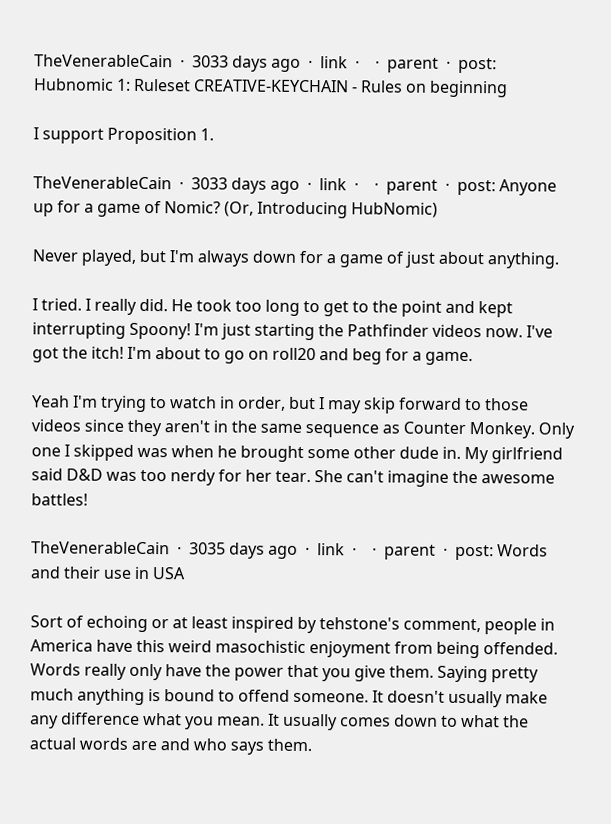TheVenerableCain  ·  3033 days ago  ·  link  ·    ·  parent  ·  post: Hubnomic 1: Ruleset CREATIVE-KEYCHAIN - Rules on beginning

I support Proposition 1.

TheVenerableCain  ·  3033 days ago  ·  link  ·    ·  parent  ·  post: Anyone up for a game of Nomic? (Or, Introducing HubNomic)

Never played, but I'm always down for a game of just about anything.

I tried. I really did. He took too long to get to the point and kept interrupting Spoony! I'm just starting the Pathfinder videos now. I've got the itch! I'm about to go on roll20 and beg for a game.

Yeah I'm trying to watch in order, but I may skip forward to those videos since they aren't in the same sequence as Counter Monkey. Only one I skipped was when he brought some other dude in. My girlfriend said D&D was too nerdy for her tear. She can't imagine the awesome battles!

TheVenerableCain  ·  3035 days ago  ·  link  ·    ·  parent  ·  post: Words and their use in USA

Sort of echoing or at least inspired by tehstone's comment, people in America have this weird masochistic enjoyment from being offended. Words really only have the power that you give them. Saying pretty much anything is bound to offend someone. It doesn't usually make any difference what you mean. It usually comes down to what the actual words are and who says them.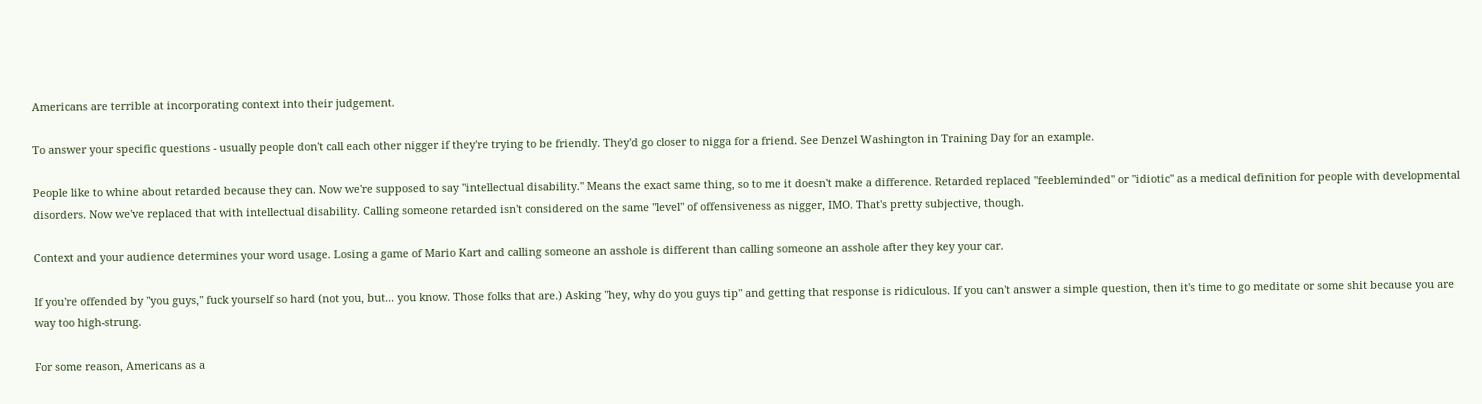Americans are terrible at incorporating context into their judgement.

To answer your specific questions - usually people don't call each other nigger if they're trying to be friendly. They'd go closer to nigga for a friend. See Denzel Washington in Training Day for an example.

People like to whine about retarded because they can. Now we're supposed to say "intellectual disability." Means the exact same thing, so to me it doesn't make a difference. Retarded replaced "feebleminded" or "idiotic" as a medical definition for people with developmental disorders. Now we've replaced that with intellectual disability. Calling someone retarded isn't considered on the same "level" of offensiveness as nigger, IMO. That's pretty subjective, though.

Context and your audience determines your word usage. Losing a game of Mario Kart and calling someone an asshole is different than calling someone an asshole after they key your car.

If you're offended by "you guys," fuck yourself so hard (not you, but... you know. Those folks that are.) Asking "hey, why do you guys tip" and getting that response is ridiculous. If you can't answer a simple question, then it's time to go meditate or some shit because you are way too high-strung.

For some reason, Americans as a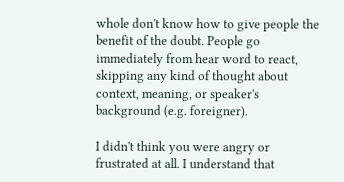whole don't know how to give people the benefit of the doubt. People go immediately from hear word to react, skipping any kind of thought about context, meaning, or speaker's background (e.g. foreigner).

I didn't think you were angry or frustrated at all. I understand that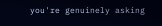you're genuinely asking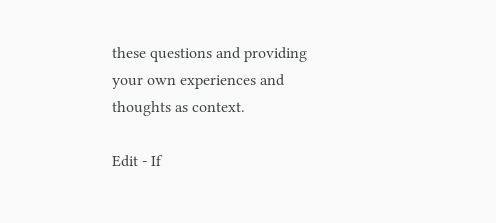these questions and providing your own experiences and thoughts as context.

Edit - If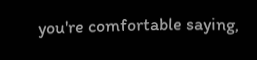you're comfortable saying,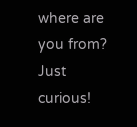where are you from? Just curious!